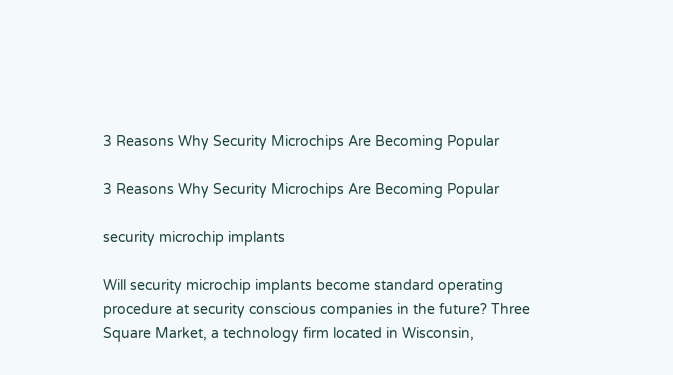3 Reasons Why Security Microchips Are Becoming Popular

3 Reasons Why Security Microchips Are Becoming Popular

security microchip implants

Will security microchip implants become standard operating procedure at security conscious companies in the future? Three Square Market, a technology firm located in Wisconsin,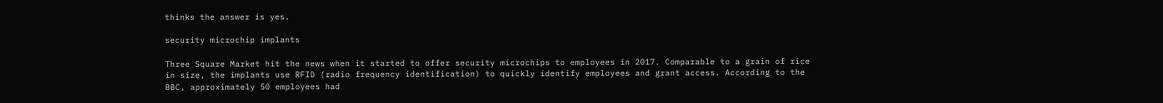thinks the answer is yes.

security microchip implants

Three Square Market hit the news when it started to offer security microchips to employees in 2017. Comparable to a grain of rice in size, the implants use RFID (radio frequency identification) to quickly identify employees and grant access. According to the BBC, approximately 50 employees had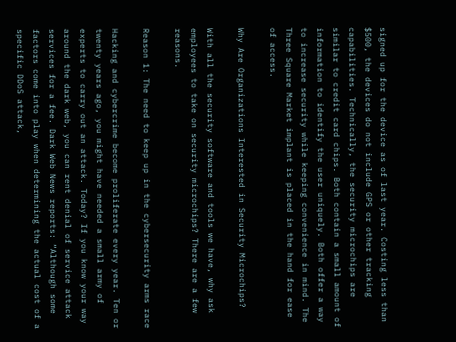signed up for the device as of last year. Costing less than $500, the devices do not include GPS or other tracking capabilities. Technically, the security microchips are similar to credit card chips. Both contain a small amount of information to identify the user uniquely. Both offer a way to increase security while keeping convenience in mind. The Three Square Market implant is placed in the hand for ease of access.

Why Are Organizations Interested in Security Microchips?

With all the security software and tools we have, why ask employees to take on security microchips? There are a few reasons.

Reason 1: The need to keep up in the cybersecurity arms race

Hacking and cybercrime become proliferate every year. Ten or twenty years ago, you might have needed a small army of experts to carry out an attack. Today? If you know your way around the dark web, you can rent denial of service attack services for a fee. Dark Web News reports: “Although some factors come into play when determining the actual cost of a specific DDoS attack,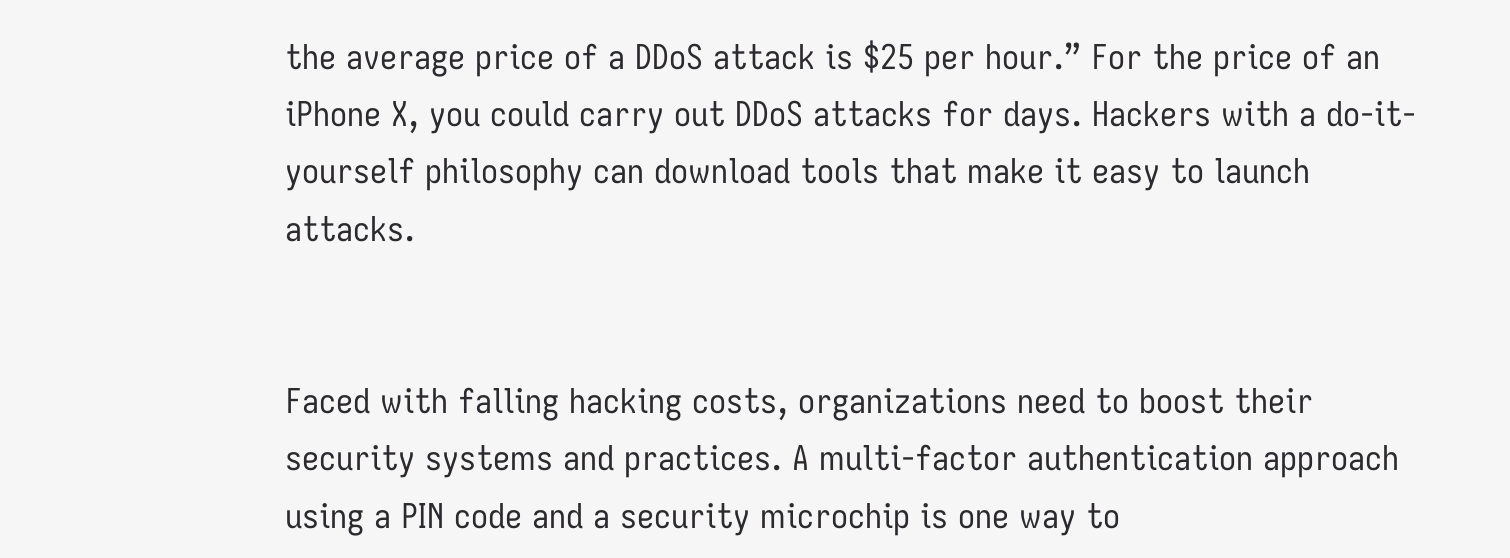the average price of a DDoS attack is $25 per hour.” For the price of an iPhone X, you could carry out DDoS attacks for days. Hackers with a do-it-yourself philosophy can download tools that make it easy to launch attacks.


Faced with falling hacking costs, organizations need to boost their security systems and practices. A multi-factor authentication approach using a PIN code and a security microchip is one way to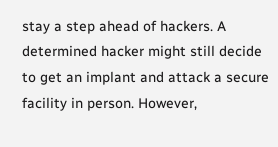stay a step ahead of hackers. A determined hacker might still decide to get an implant and attack a secure facility in person. However,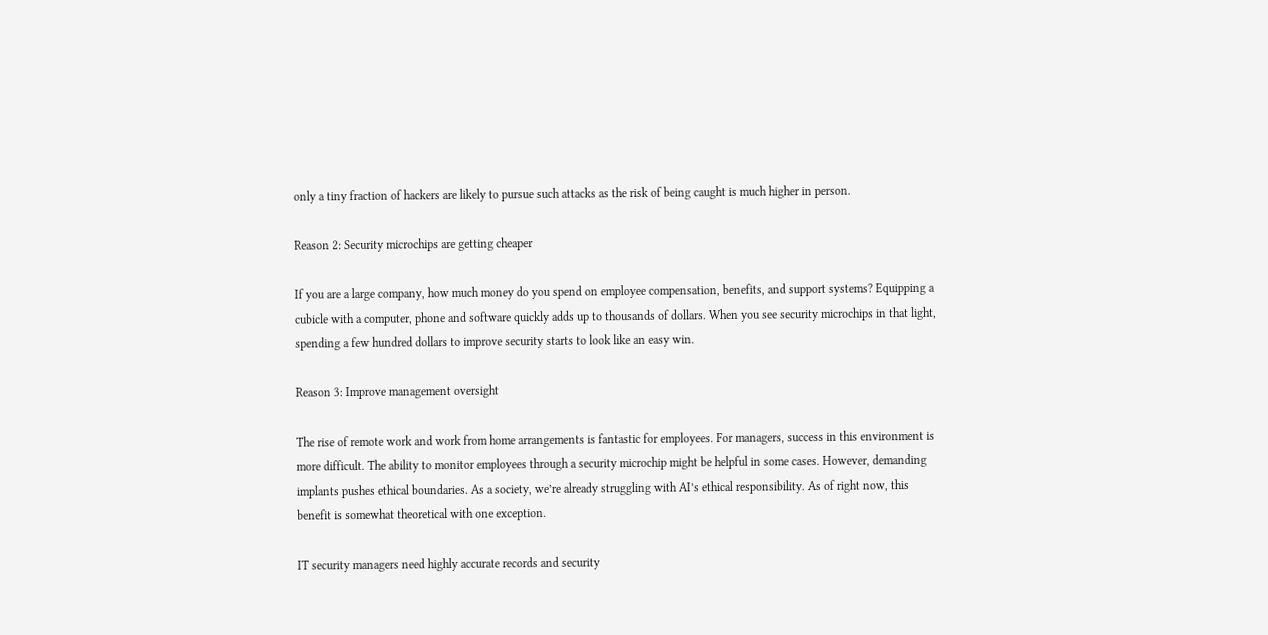only a tiny fraction of hackers are likely to pursue such attacks as the risk of being caught is much higher in person.

Reason 2: Security microchips are getting cheaper

If you are a large company, how much money do you spend on employee compensation, benefits, and support systems? Equipping a cubicle with a computer, phone and software quickly adds up to thousands of dollars. When you see security microchips in that light, spending a few hundred dollars to improve security starts to look like an easy win.

Reason 3: Improve management oversight

The rise of remote work and work from home arrangements is fantastic for employees. For managers, success in this environment is more difficult. The ability to monitor employees through a security microchip might be helpful in some cases. However, demanding implants pushes ethical boundaries. As a society, we’re already struggling with AI’s ethical responsibility. As of right now, this benefit is somewhat theoretical with one exception.

IT security managers need highly accurate records and security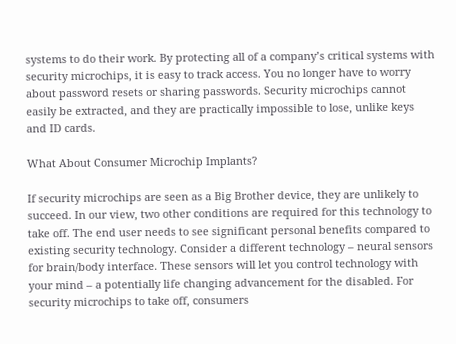systems to do their work. By protecting all of a company’s critical systems with security microchips, it is easy to track access. You no longer have to worry about password resets or sharing passwords. Security microchips cannot easily be extracted, and they are practically impossible to lose, unlike keys and ID cards.

What About Consumer Microchip Implants?

If security microchips are seen as a Big Brother device, they are unlikely to succeed. In our view, two other conditions are required for this technology to take off. The end user needs to see significant personal benefits compared to existing security technology. Consider a different technology – neural sensors for brain/body interface. These sensors will let you control technology with your mind – a potentially life changing advancement for the disabled. For security microchips to take off, consumers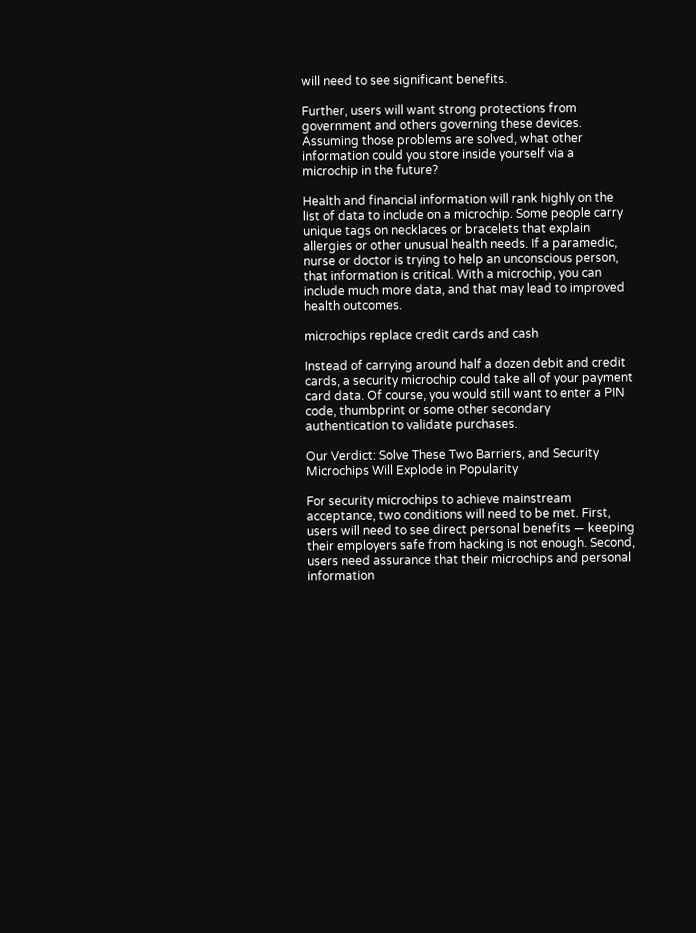will need to see significant benefits.

Further, users will want strong protections from government and others governing these devices. Assuming those problems are solved, what other information could you store inside yourself via a microchip in the future?

Health and financial information will rank highly on the list of data to include on a microchip. Some people carry unique tags on necklaces or bracelets that explain allergies or other unusual health needs. If a paramedic, nurse or doctor is trying to help an unconscious person, that information is critical. With a microchip, you can include much more data, and that may lead to improved health outcomes.

microchips replace credit cards and cash

Instead of carrying around half a dozen debit and credit cards, a security microchip could take all of your payment card data. Of course, you would still want to enter a PIN code, thumbprint or some other secondary authentication to validate purchases.

Our Verdict: Solve These Two Barriers, and Security Microchips Will Explode in Popularity

For security microchips to achieve mainstream acceptance, two conditions will need to be met. First, users will need to see direct personal benefits — keeping their employers safe from hacking is not enough. Second, users need assurance that their microchips and personal information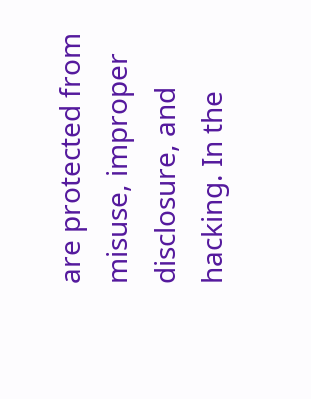are protected from misuse, improper disclosure, and hacking. In the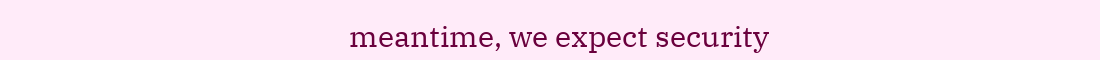meantime, we expect security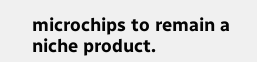microchips to remain a niche product.